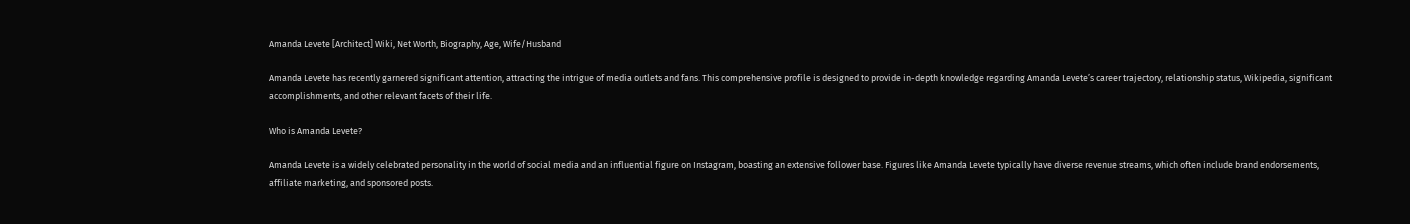Amanda Levete [Architect] Wiki, Net Worth, Biography, Age, Wife/Husband

Amanda Levete has recently garnered significant attention, attracting the intrigue of media outlets and fans. This comprehensive profile is designed to provide in-depth knowledge regarding Amanda Levete’s career trajectory, relationship status, Wikipedia, significant accomplishments, and other relevant facets of their life.

Who is Amanda Levete?

Amanda Levete is a widely celebrated personality in the world of social media and an influential figure on Instagram, boasting an extensive follower base. Figures like Amanda Levete typically have diverse revenue streams, which often include brand endorsements, affiliate marketing, and sponsored posts.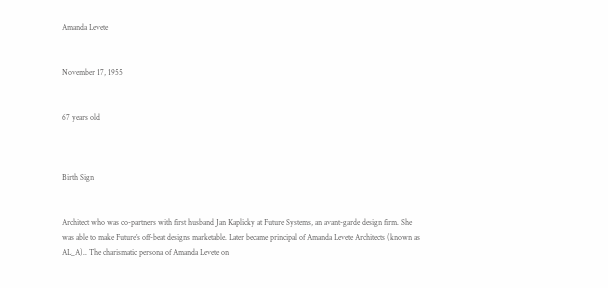Amanda Levete


November 17, 1955


67 years old



Birth Sign


Architect who was co-partners with first husband Jan Kaplicky at Future Systems, an avant-garde design firm. She was able to make Future’s off-beat designs marketable. Later became principal of Amanda Levete Architects (known as AL_A).. The charismatic persona of Amanda Levete on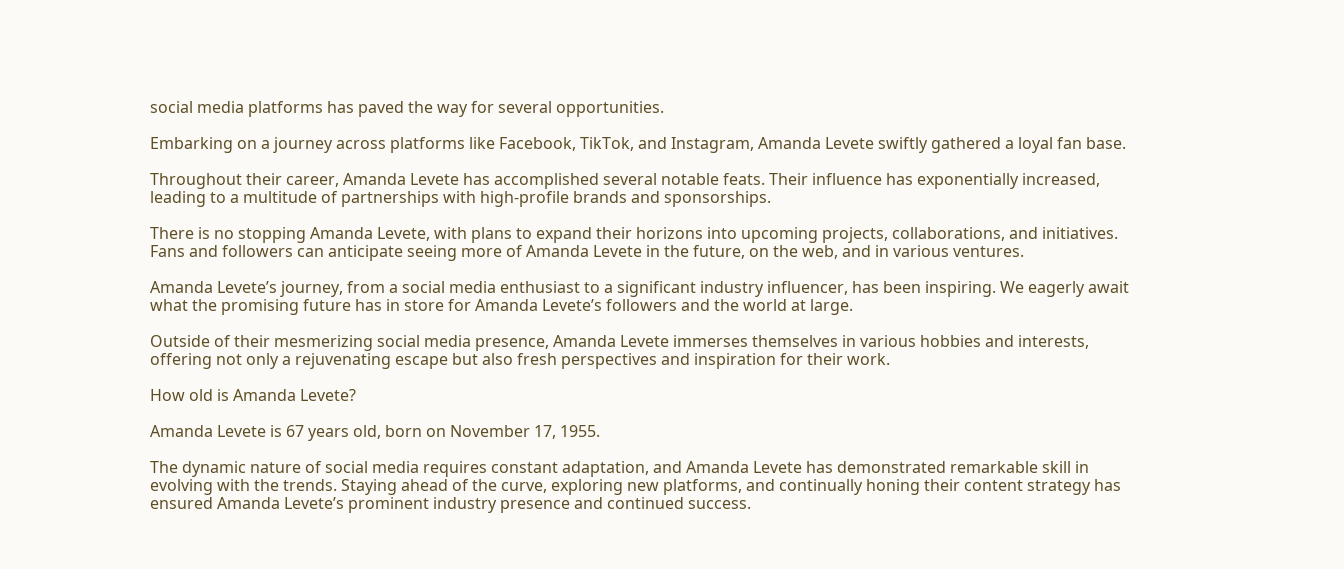social media platforms has paved the way for several opportunities.

Embarking on a journey across platforms like Facebook, TikTok, and Instagram, Amanda Levete swiftly gathered a loyal fan base.

Throughout their career, Amanda Levete has accomplished several notable feats. Their influence has exponentially increased, leading to a multitude of partnerships with high-profile brands and sponsorships.

There is no stopping Amanda Levete, with plans to expand their horizons into upcoming projects, collaborations, and initiatives. Fans and followers can anticipate seeing more of Amanda Levete in the future, on the web, and in various ventures.

Amanda Levete’s journey, from a social media enthusiast to a significant industry influencer, has been inspiring. We eagerly await what the promising future has in store for Amanda Levete’s followers and the world at large.

Outside of their mesmerizing social media presence, Amanda Levete immerses themselves in various hobbies and interests, offering not only a rejuvenating escape but also fresh perspectives and inspiration for their work.

How old is Amanda Levete?

Amanda Levete is 67 years old, born on November 17, 1955.

The dynamic nature of social media requires constant adaptation, and Amanda Levete has demonstrated remarkable skill in evolving with the trends. Staying ahead of the curve, exploring new platforms, and continually honing their content strategy has ensured Amanda Levete’s prominent industry presence and continued success.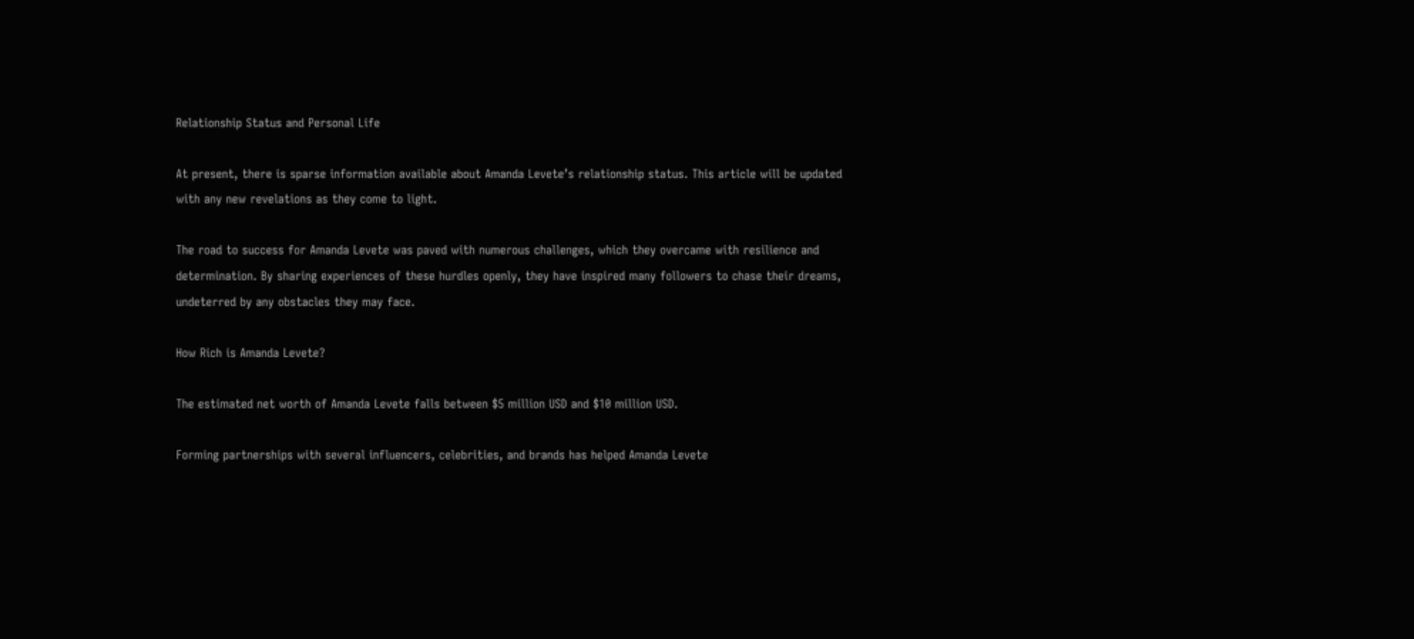Relationship Status and Personal Life

At present, there is sparse information available about Amanda Levete’s relationship status. This article will be updated with any new revelations as they come to light.

The road to success for Amanda Levete was paved with numerous challenges, which they overcame with resilience and determination. By sharing experiences of these hurdles openly, they have inspired many followers to chase their dreams, undeterred by any obstacles they may face.

How Rich is Amanda Levete?

The estimated net worth of Amanda Levete falls between $5 million USD and $10 million USD.

Forming partnerships with several influencers, celebrities, and brands has helped Amanda Levete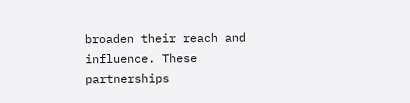broaden their reach and influence. These partnerships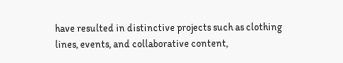have resulted in distinctive projects such as clothing lines, events, and collaborative content,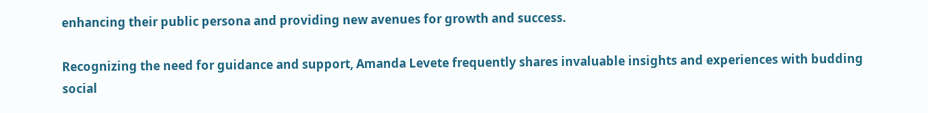enhancing their public persona and providing new avenues for growth and success.

Recognizing the need for guidance and support, Amanda Levete frequently shares invaluable insights and experiences with budding social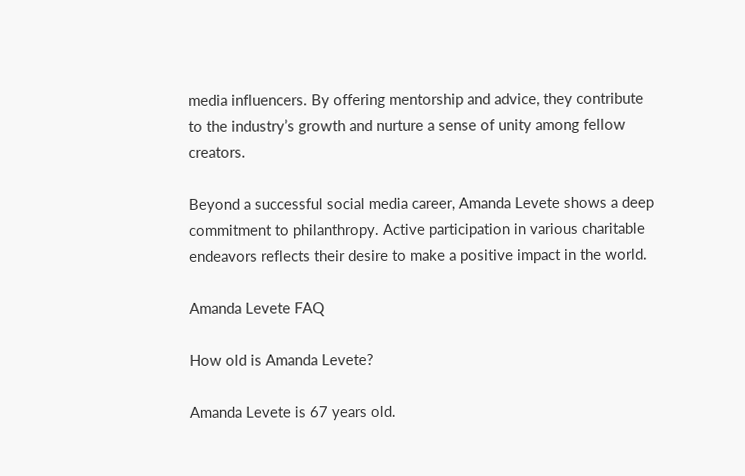media influencers. By offering mentorship and advice, they contribute to the industry’s growth and nurture a sense of unity among fellow creators.

Beyond a successful social media career, Amanda Levete shows a deep commitment to philanthropy. Active participation in various charitable endeavors reflects their desire to make a positive impact in the world.

Amanda Levete FAQ

How old is Amanda Levete?

Amanda Levete is 67 years old.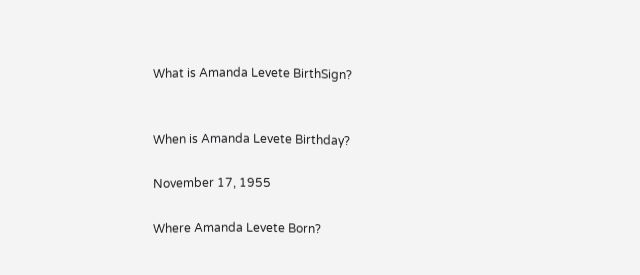What is Amanda Levete BirthSign?


When is Amanda Levete Birthday?

November 17, 1955

Where Amanda Levete Born?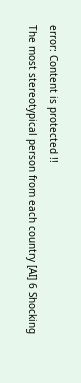error: Content is protected !!
The most stereotypical person from each country [AI] 6 Shocking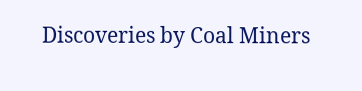Discoveries by Coal Miners